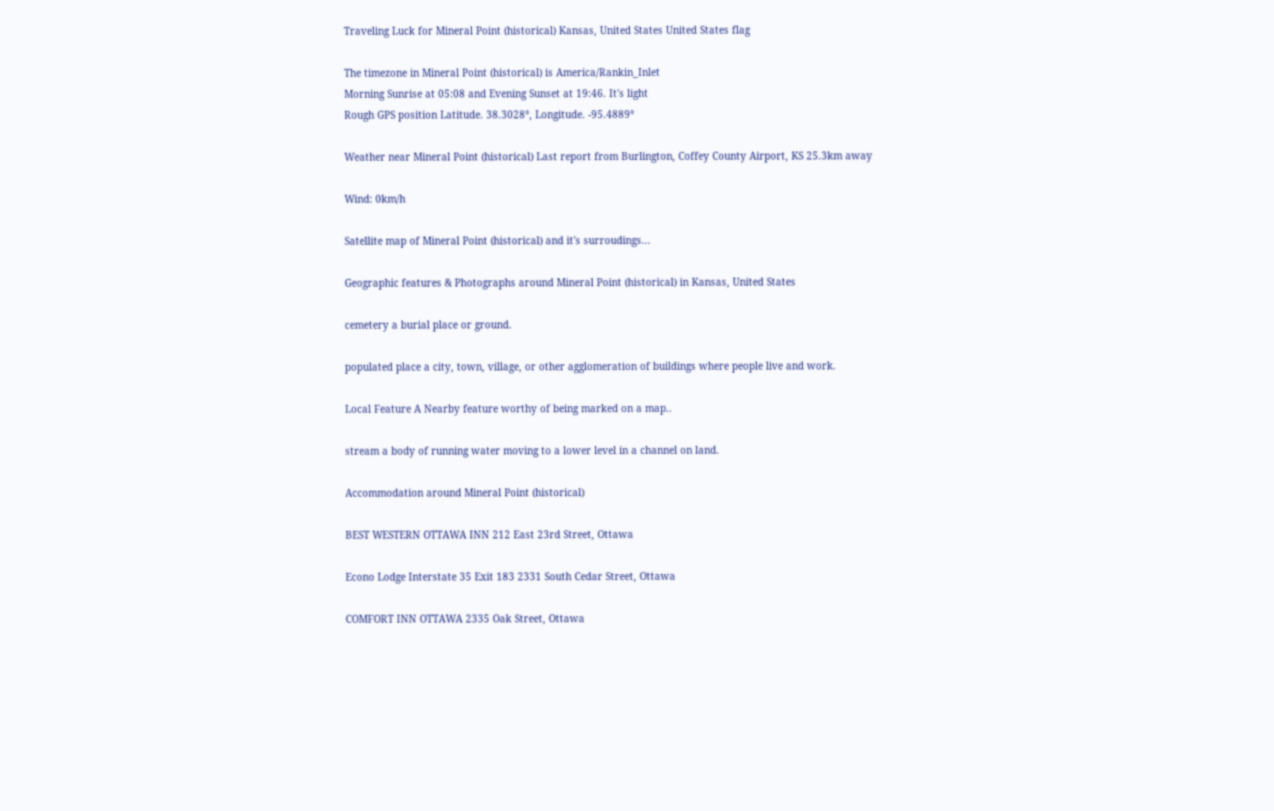Traveling Luck for Mineral Point (historical) Kansas, United States United States flag

The timezone in Mineral Point (historical) is America/Rankin_Inlet
Morning Sunrise at 05:08 and Evening Sunset at 19:46. It's light
Rough GPS position Latitude. 38.3028°, Longitude. -95.4889°

Weather near Mineral Point (historical) Last report from Burlington, Coffey County Airport, KS 25.3km away

Wind: 0km/h

Satellite map of Mineral Point (historical) and it's surroudings...

Geographic features & Photographs around Mineral Point (historical) in Kansas, United States

cemetery a burial place or ground.

populated place a city, town, village, or other agglomeration of buildings where people live and work.

Local Feature A Nearby feature worthy of being marked on a map..

stream a body of running water moving to a lower level in a channel on land.

Accommodation around Mineral Point (historical)

BEST WESTERN OTTAWA INN 212 East 23rd Street, Ottawa

Econo Lodge Interstate 35 Exit 183 2331 South Cedar Street, Ottawa

COMFORT INN OTTAWA 2335 Oak Street, Ottawa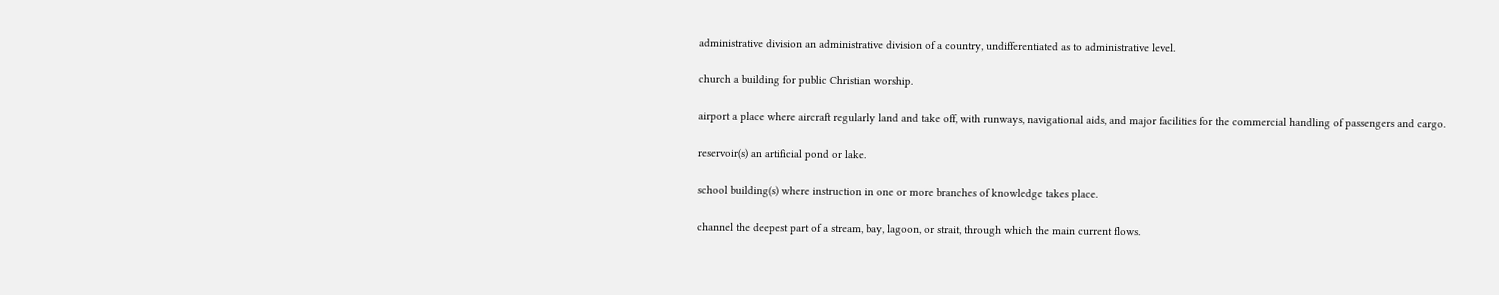administrative division an administrative division of a country, undifferentiated as to administrative level.

church a building for public Christian worship.

airport a place where aircraft regularly land and take off, with runways, navigational aids, and major facilities for the commercial handling of passengers and cargo.

reservoir(s) an artificial pond or lake.

school building(s) where instruction in one or more branches of knowledge takes place.

channel the deepest part of a stream, bay, lagoon, or strait, through which the main current flows.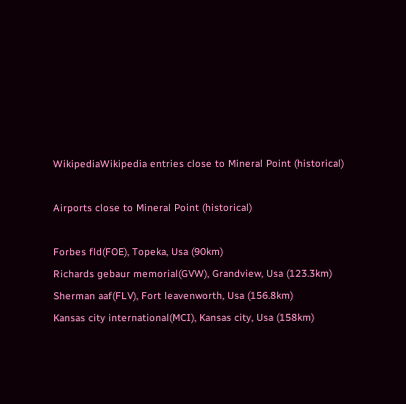WikipediaWikipedia entries close to Mineral Point (historical)

Airports close to Mineral Point (historical)

Forbes fld(FOE), Topeka, Usa (90km)
Richards gebaur memorial(GVW), Grandview, Usa (123.3km)
Sherman aaf(FLV), Fort leavenworth, Usa (156.8km)
Kansas city international(MCI), Kansas city, Usa (158km)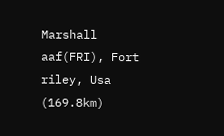Marshall aaf(FRI), Fort riley, Usa (169.8km)